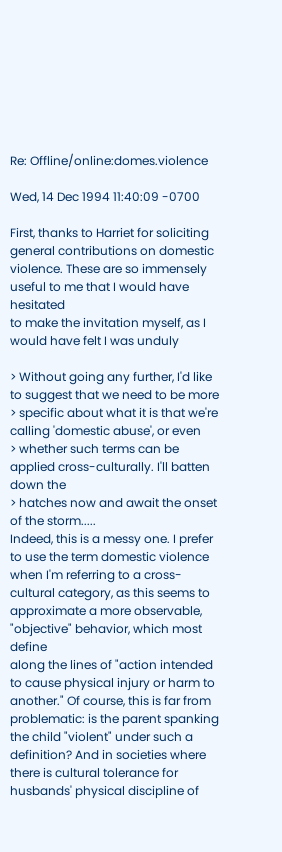Re: Offline/online:domes.violence

Wed, 14 Dec 1994 11:40:09 -0700

First, thanks to Harriet for soliciting general contributions on domestic
violence. These are so immensely useful to me that I would have hesitated
to make the invitation myself, as I would have felt I was unduly

> Without going any further, I'd like to suggest that we need to be more
> specific about what it is that we're calling 'domestic abuse', or even
> whether such terms can be applied cross-culturally. I'll batten down the
> hatches now and await the onset of the storm.....
Indeed, this is a messy one. I prefer to use the term domestic violence
when I'm referring to a cross-cultural category, as this seems to
approximate a more observable, "objective" behavior, which most define
along the lines of "action intended to cause physical injury or harm to
another." Of course, this is far from problematic: is the parent spanking
the child "violent" under such a definition? And in societies where
there is cultural tolerance for husbands' physical discipline of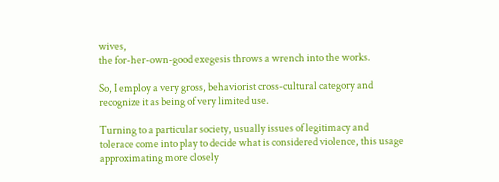wives,
the for-her-own-good exegesis throws a wrench into the works.

So, I employ a very gross, behaviorist cross-cultural category and
recognize it as being of very limited use.

Turning to a particular society, usually issues of legitimacy and
tolerace come into play to decide what is considered violence, this usage
approximating more closely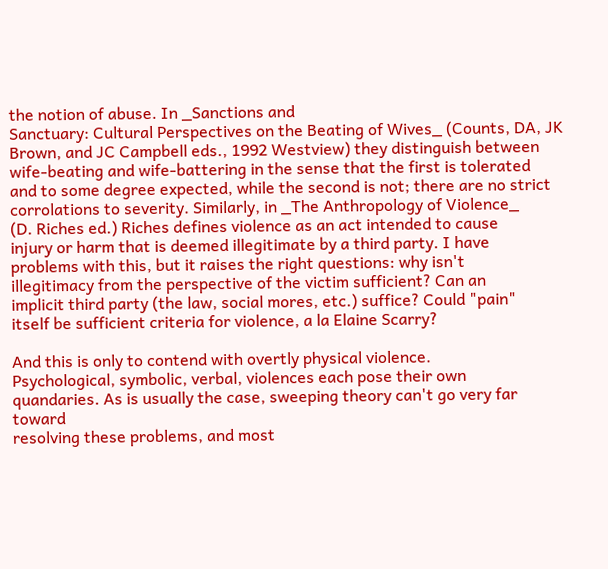the notion of abuse. In _Sanctions and
Sanctuary: Cultural Perspectives on the Beating of Wives_ (Counts, DA, JK
Brown, and JC Campbell eds., 1992 Westview) they distinguish between
wife-beating and wife-battering in the sense that the first is tolerated
and to some degree expected, while the second is not; there are no strict
corrolations to severity. Similarly, in _The Anthropology of Violence_
(D. Riches ed.) Riches defines violence as an act intended to cause
injury or harm that is deemed illegitimate by a third party. I have
problems with this, but it raises the right questions: why isn't
illegitimacy from the perspective of the victim sufficient? Can an
implicit third party (the law, social mores, etc.) suffice? Could "pain"
itself be sufficient criteria for violence, a la Elaine Scarry?

And this is only to contend with overtly physical violence.
Psychological, symbolic, verbal, violences each pose their own
quandaries. As is usually the case, sweeping theory can't go very far toward
resolving these problems, and most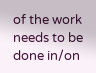of the work needs to be done in/on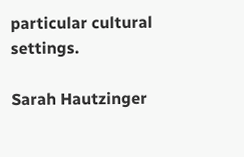particular cultural settings.

Sarah Hautzinger